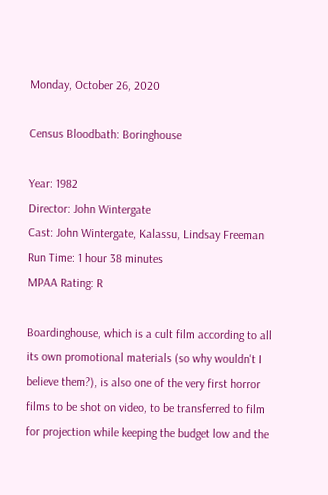Monday, October 26, 2020

Census Bloodbath: Boringhouse

Year: 1982
Director: John Wintergate
Cast: John Wintergate, Kalassu, Lindsay Freeman
Run Time: 1 hour 38 minutes
MPAA Rating: R

Boardinghouse, which is a cult film according to all its own promotional materials (so why wouldn't I believe them?), is also one of the very first horror films to be shot on video, to be transferred to film for projection while keeping the budget low and the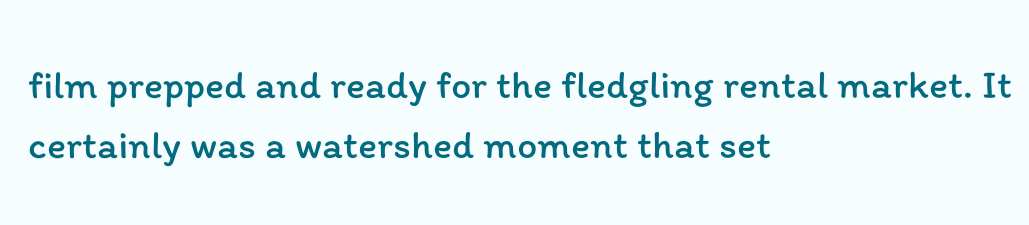film prepped and ready for the fledgling rental market. It certainly was a watershed moment that set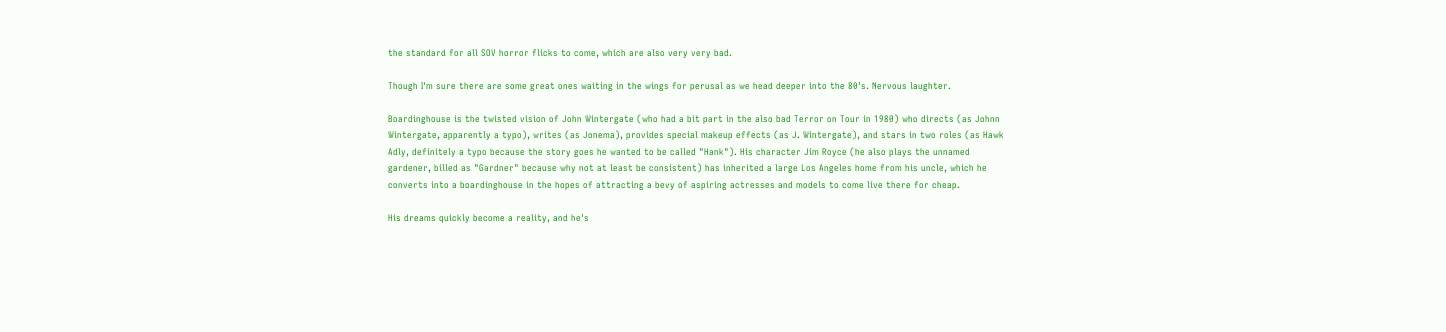the standard for all SOV horror flicks to come, which are also very very bad.

Though I'm sure there are some great ones waiting in the wings for perusal as we head deeper into the 80's. Nervous laughter.

Boardinghouse is the twisted vision of John Wintergate (who had a bit part in the also bad Terror on Tour in 1980) who directs (as Johnn Wintergate, apparently a typo), writes (as Jonema), provides special makeup effects (as J. Wintergate), and stars in two roles (as Hawk Adly, definitely a typo because the story goes he wanted to be called "Hank"). His character Jim Royce (he also plays the unnamed gardener, billed as "Gardner" because why not at least be consistent) has inherited a large Los Angeles home from his uncle, which he converts into a boardinghouse in the hopes of attracting a bevy of aspiring actresses and models to come live there for cheap.

His dreams quickly become a reality, and he's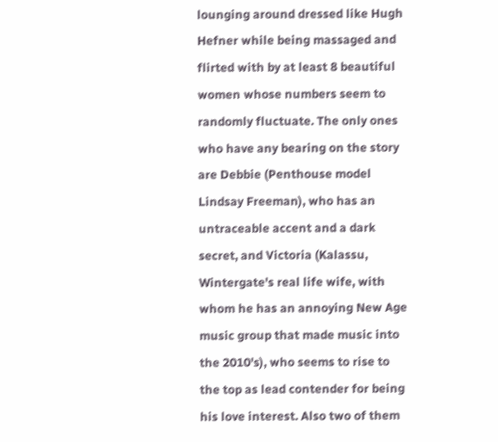lounging around dressed like Hugh Hefner while being massaged and flirted with by at least 8 beautiful women whose numbers seem to randomly fluctuate. The only ones who have any bearing on the story are Debbie (Penthouse model Lindsay Freeman), who has an untraceable accent and a dark secret, and Victoria (Kalassu, Wintergate's real life wife, with whom he has an annoying New Age music group that made music into the 2010's), who seems to rise to the top as lead contender for being his love interest. Also two of them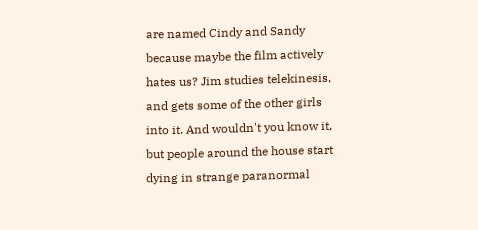are named Cindy and Sandy because maybe the film actively hates us? Jim studies telekinesis, and gets some of the other girls into it. And wouldn't you know it, but people around the house start dying in strange paranormal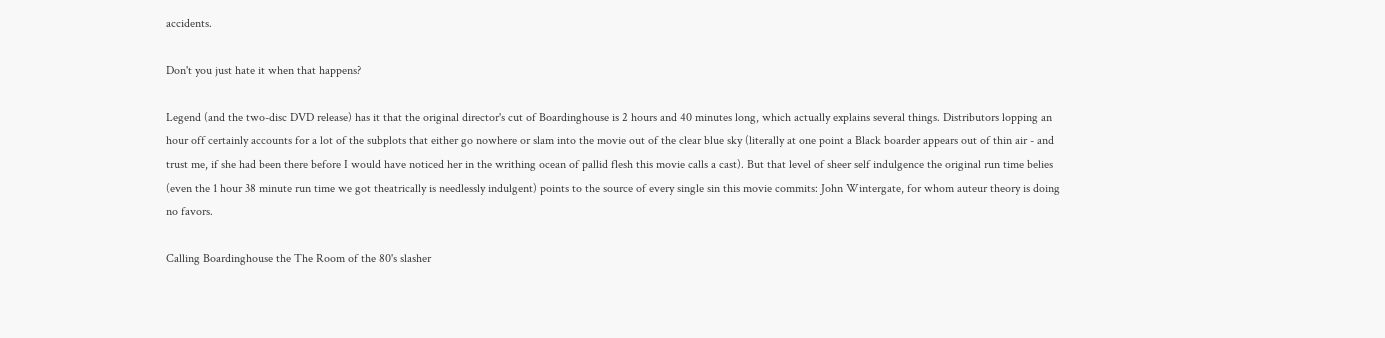accidents.

Don't you just hate it when that happens?

Legend (and the two-disc DVD release) has it that the original director's cut of Boardinghouse is 2 hours and 40 minutes long, which actually explains several things. Distributors lopping an hour off certainly accounts for a lot of the subplots that either go nowhere or slam into the movie out of the clear blue sky (literally at one point a Black boarder appears out of thin air - and trust me, if she had been there before I would have noticed her in the writhing ocean of pallid flesh this movie calls a cast). But that level of sheer self indulgence the original run time belies (even the 1 hour 38 minute run time we got theatrically is needlessly indulgent) points to the source of every single sin this movie commits: John Wintergate, for whom auteur theory is doing no favors.

Calling Boardinghouse the The Room of the 80's slasher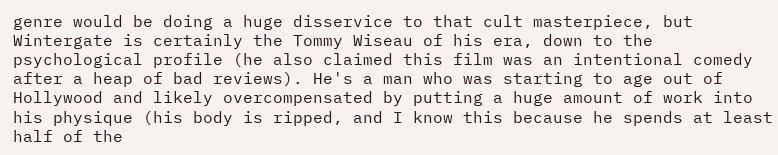genre would be doing a huge disservice to that cult masterpiece, but Wintergate is certainly the Tommy Wiseau of his era, down to the psychological profile (he also claimed this film was an intentional comedy after a heap of bad reviews). He's a man who was starting to age out of Hollywood and likely overcompensated by putting a huge amount of work into his physique (his body is ripped, and I know this because he spends at least half of the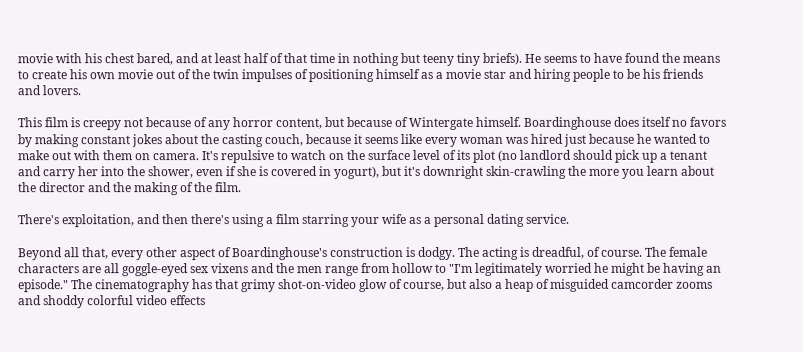movie with his chest bared, and at least half of that time in nothing but teeny tiny briefs). He seems to have found the means to create his own movie out of the twin impulses of positioning himself as a movie star and hiring people to be his friends and lovers.

This film is creepy not because of any horror content, but because of Wintergate himself. Boardinghouse does itself no favors by making constant jokes about the casting couch, because it seems like every woman was hired just because he wanted to make out with them on camera. It's repulsive to watch on the surface level of its plot (no landlord should pick up a tenant and carry her into the shower, even if she is covered in yogurt), but it's downright skin-crawling the more you learn about the director and the making of the film.

There's exploitation, and then there's using a film starring your wife as a personal dating service.

Beyond all that, every other aspect of Boardinghouse's construction is dodgy. The acting is dreadful, of course. The female characters are all goggle-eyed sex vixens and the men range from hollow to "I'm legitimately worried he might be having an episode." The cinematography has that grimy shot-on-video glow of course, but also a heap of misguided camcorder zooms and shoddy colorful video effects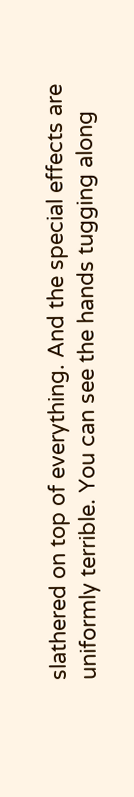slathered on top of everything. And the special effects are uniformly terrible. You can see the hands tugging along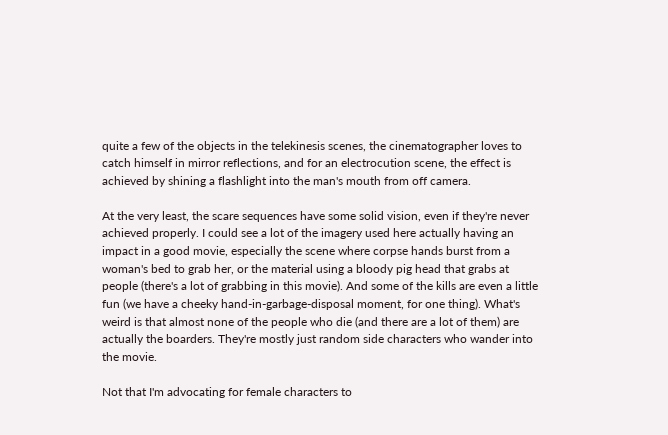quite a few of the objects in the telekinesis scenes, the cinematographer loves to catch himself in mirror reflections, and for an electrocution scene, the effect is achieved by shining a flashlight into the man's mouth from off camera.

At the very least, the scare sequences have some solid vision, even if they're never achieved properly. I could see a lot of the imagery used here actually having an impact in a good movie, especially the scene where corpse hands burst from a woman's bed to grab her, or the material using a bloody pig head that grabs at people (there's a lot of grabbing in this movie). And some of the kills are even a little fun (we have a cheeky hand-in-garbage-disposal moment, for one thing). What's weird is that almost none of the people who die (and there are a lot of them) are actually the boarders. They're mostly just random side characters who wander into the movie.

Not that I'm advocating for female characters to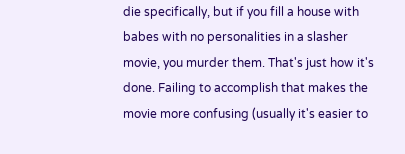die specifically, but if you fill a house with babes with no personalities in a slasher movie, you murder them. That's just how it's done. Failing to accomplish that makes the movie more confusing (usually it's easier to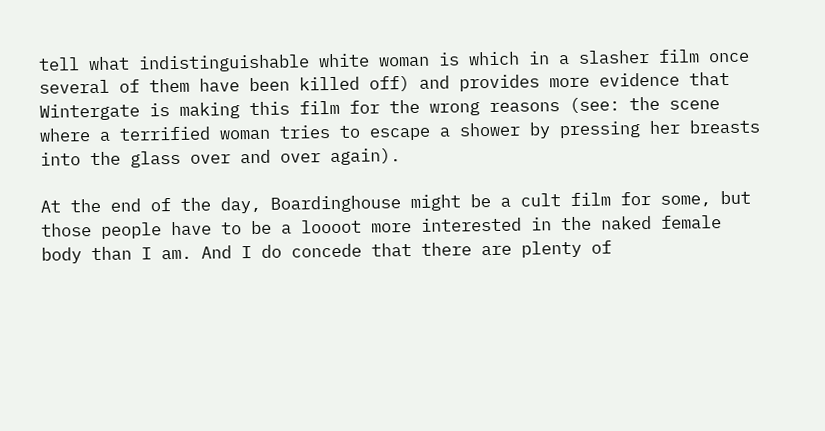tell what indistinguishable white woman is which in a slasher film once several of them have been killed off) and provides more evidence that Wintergate is making this film for the wrong reasons (see: the scene where a terrified woman tries to escape a shower by pressing her breasts into the glass over and over again).

At the end of the day, Boardinghouse might be a cult film for some, but those people have to be a loooot more interested in the naked female body than I am. And I do concede that there are plenty of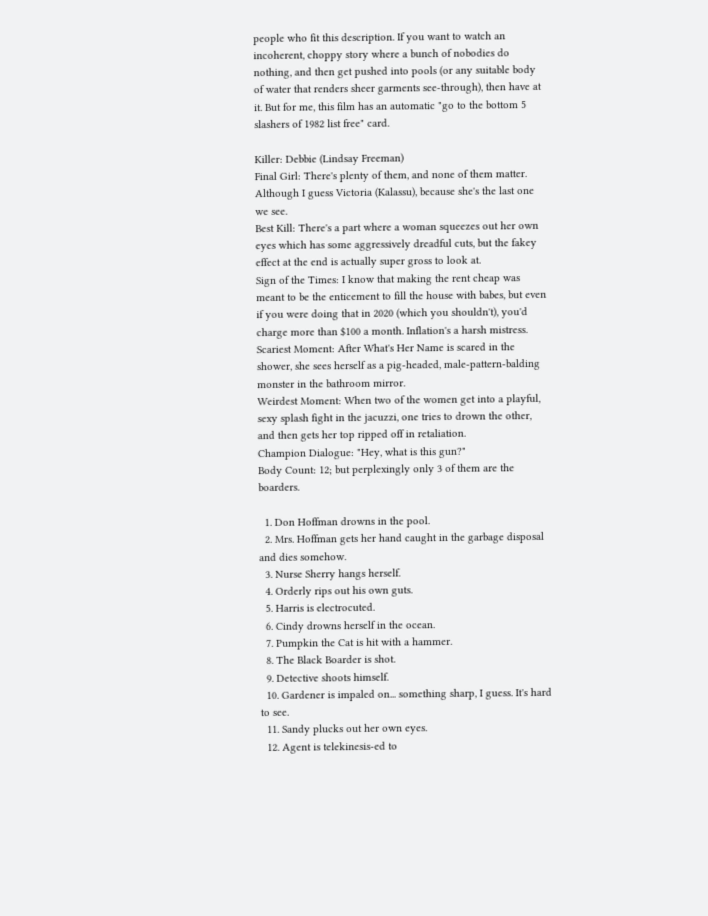people who fit this description. If you want to watch an incoherent, choppy story where a bunch of nobodies do nothing, and then get pushed into pools (or any suitable body of water that renders sheer garments see-through), then have at it. But for me, this film has an automatic "go to the bottom 5 slashers of 1982 list free" card.

Killer: Debbie (Lindsay Freeman)
Final Girl: There's plenty of them, and none of them matter. Although I guess Victoria (Kalassu), because she's the last one we see.
Best Kill: There's a part where a woman squeezes out her own eyes which has some aggressively dreadful cuts, but the fakey effect at the end is actually super gross to look at.
Sign of the Times: I know that making the rent cheap was meant to be the enticement to fill the house with babes, but even if you were doing that in 2020 (which you shouldn't), you'd charge more than $100 a month. Inflation's a harsh mistress.
Scariest Moment: After What's Her Name is scared in the shower, she sees herself as a pig-headed, male-pattern-balding monster in the bathroom mirror.
Weirdest Moment: When two of the women get into a playful, sexy splash fight in the jacuzzi, one tries to drown the other, and then gets her top ripped off in retaliation.
Champion Dialogue: "Hey, what is this gun?"
Body Count: 12; but perplexingly only 3 of them are the boarders.

  1. Don Hoffman drowns in the pool.
  2. Mrs. Hoffman gets her hand caught in the garbage disposal and dies somehow.
  3. Nurse Sherry hangs herself.
  4. Orderly rips out his own guts.
  5. Harris is electrocuted.
  6. Cindy drowns herself in the ocean.
  7. Pumpkin the Cat is hit with a hammer.
  8. The Black Boarder is shot.
  9. Detective shoots himself.
  10. Gardener is impaled on... something sharp, I guess. It's hard to see.
  11. Sandy plucks out her own eyes.
  12. Agent is telekinesis-ed to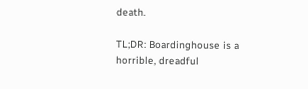death.

TL;DR: Boardinghouse is a horrible, dreadful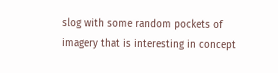slog with some random pockets of imagery that is interesting in concept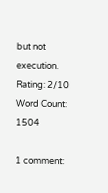but not execution.
Rating: 2/10
Word Count: 1504

1 comment: